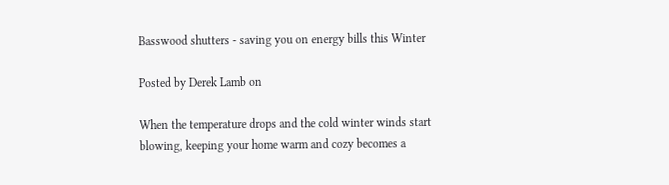Basswood shutters - saving you on energy bills this Winter

Posted by Derek Lamb on

When the temperature drops and the cold winter winds start blowing, keeping your home warm and cozy becomes a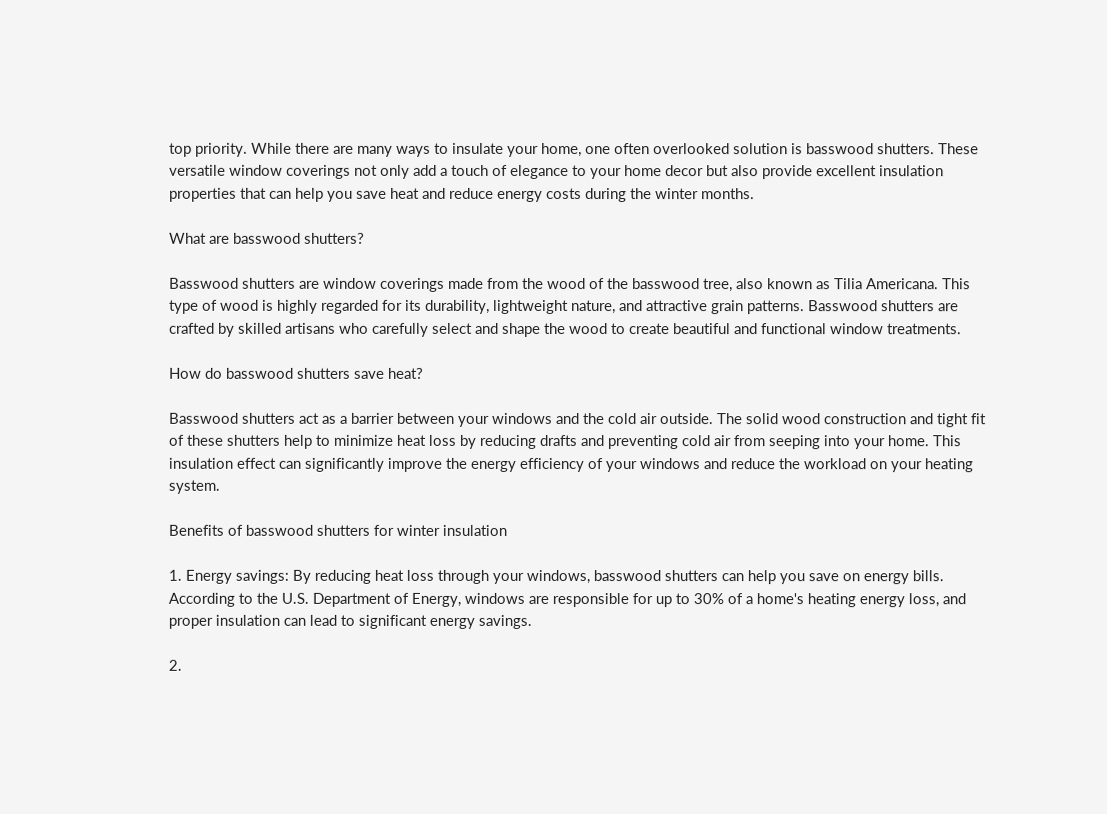top priority. While there are many ways to insulate your home, one often overlooked solution is basswood shutters. These versatile window coverings not only add a touch of elegance to your home decor but also provide excellent insulation properties that can help you save heat and reduce energy costs during the winter months.

What are basswood shutters?

Basswood shutters are window coverings made from the wood of the basswood tree, also known as Tilia Americana. This type of wood is highly regarded for its durability, lightweight nature, and attractive grain patterns. Basswood shutters are crafted by skilled artisans who carefully select and shape the wood to create beautiful and functional window treatments.

How do basswood shutters save heat?

Basswood shutters act as a barrier between your windows and the cold air outside. The solid wood construction and tight fit of these shutters help to minimize heat loss by reducing drafts and preventing cold air from seeping into your home. This insulation effect can significantly improve the energy efficiency of your windows and reduce the workload on your heating system.

Benefits of basswood shutters for winter insulation

1. Energy savings: By reducing heat loss through your windows, basswood shutters can help you save on energy bills. According to the U.S. Department of Energy, windows are responsible for up to 30% of a home's heating energy loss, and proper insulation can lead to significant energy savings.

2.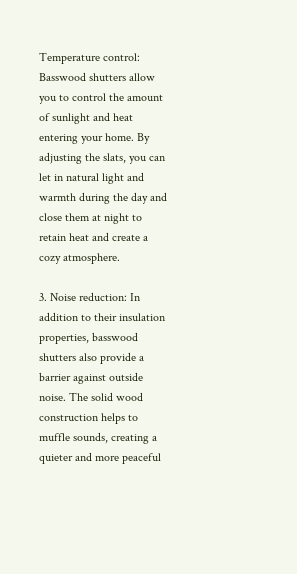Temperature control: Basswood shutters allow you to control the amount of sunlight and heat entering your home. By adjusting the slats, you can let in natural light and warmth during the day and close them at night to retain heat and create a cozy atmosphere.

3. Noise reduction: In addition to their insulation properties, basswood shutters also provide a barrier against outside noise. The solid wood construction helps to muffle sounds, creating a quieter and more peaceful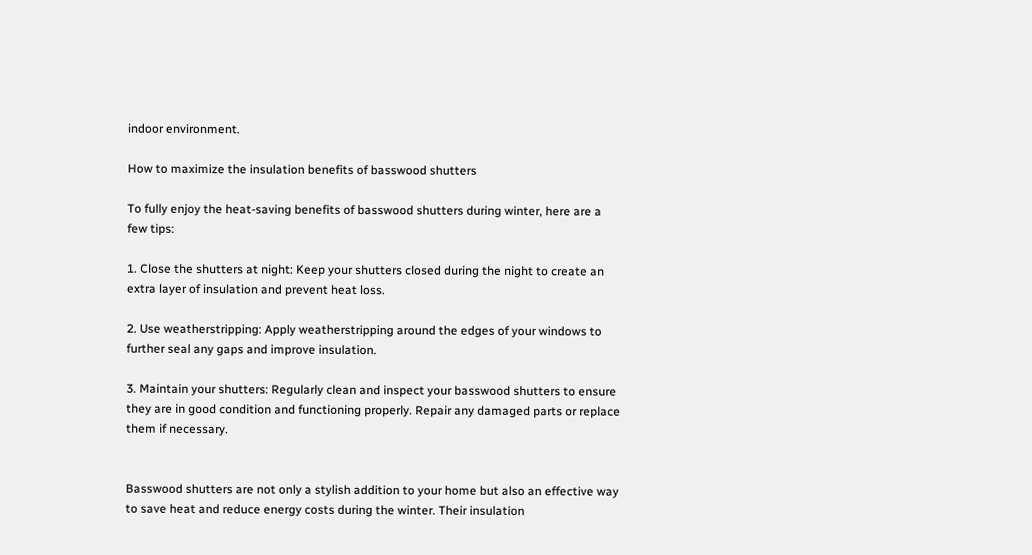indoor environment.

How to maximize the insulation benefits of basswood shutters

To fully enjoy the heat-saving benefits of basswood shutters during winter, here are a few tips:

1. Close the shutters at night: Keep your shutters closed during the night to create an extra layer of insulation and prevent heat loss.

2. Use weatherstripping: Apply weatherstripping around the edges of your windows to further seal any gaps and improve insulation.

3. Maintain your shutters: Regularly clean and inspect your basswood shutters to ensure they are in good condition and functioning properly. Repair any damaged parts or replace them if necessary.


Basswood shutters are not only a stylish addition to your home but also an effective way to save heat and reduce energy costs during the winter. Their insulation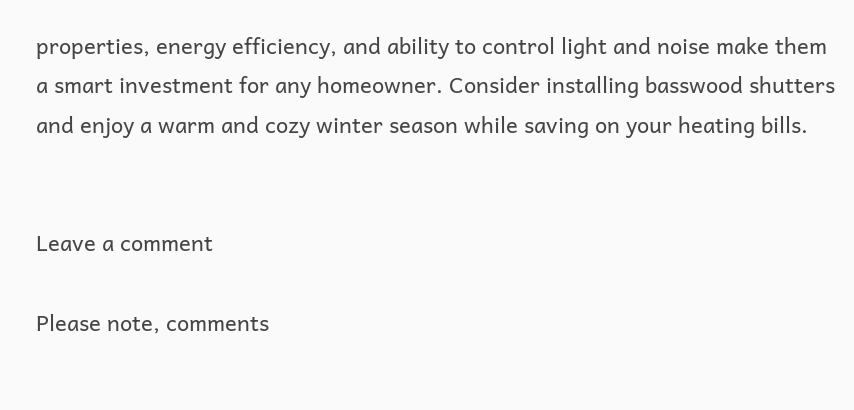properties, energy efficiency, and ability to control light and noise make them a smart investment for any homeowner. Consider installing basswood shutters and enjoy a warm and cozy winter season while saving on your heating bills.


Leave a comment

Please note, comments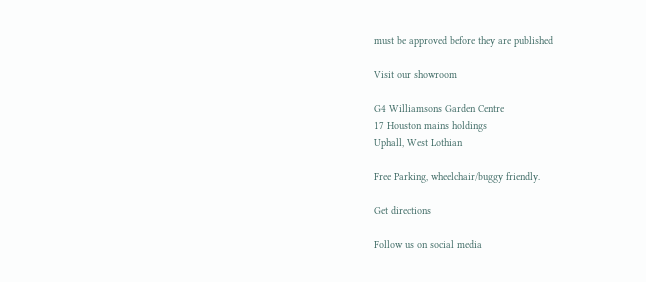must be approved before they are published

Visit our showroom

G4 Williamsons Garden Centre
17 Houston mains holdings
Uphall, West Lothian

Free Parking, wheelchair/buggy friendly.

Get directions

Follow us on social media